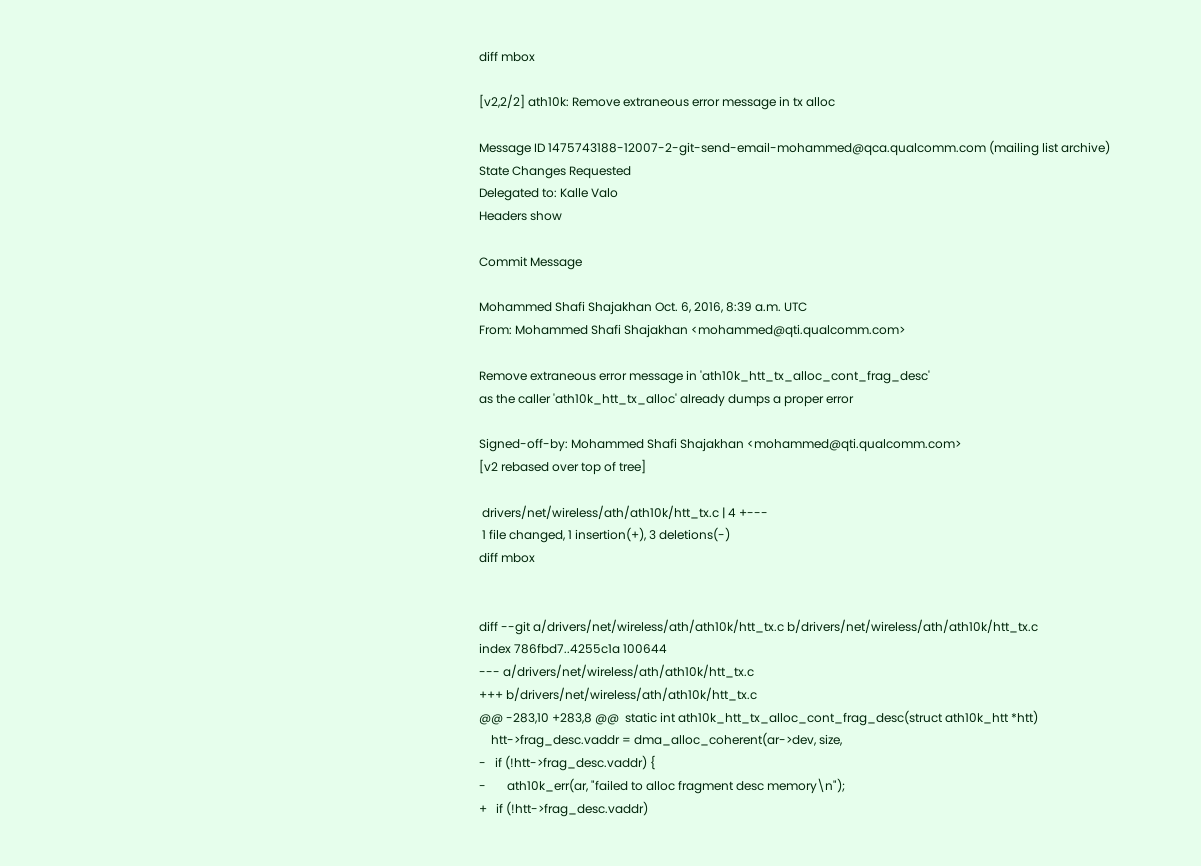diff mbox

[v2,2/2] ath10k: Remove extraneous error message in tx alloc

Message ID 1475743188-12007-2-git-send-email-mohammed@qca.qualcomm.com (mailing list archive)
State Changes Requested
Delegated to: Kalle Valo
Headers show

Commit Message

Mohammed Shafi Shajakhan Oct. 6, 2016, 8:39 a.m. UTC
From: Mohammed Shafi Shajakhan <mohammed@qti.qualcomm.com>

Remove extraneous error message in 'ath10k_htt_tx_alloc_cont_frag_desc'
as the caller 'ath10k_htt_tx_alloc' already dumps a proper error

Signed-off-by: Mohammed Shafi Shajakhan <mohammed@qti.qualcomm.com>
[v2 rebased over top of tree]

 drivers/net/wireless/ath/ath10k/htt_tx.c | 4 +---
 1 file changed, 1 insertion(+), 3 deletions(-)
diff mbox


diff --git a/drivers/net/wireless/ath/ath10k/htt_tx.c b/drivers/net/wireless/ath/ath10k/htt_tx.c
index 786fbd7..4255c1a 100644
--- a/drivers/net/wireless/ath/ath10k/htt_tx.c
+++ b/drivers/net/wireless/ath/ath10k/htt_tx.c
@@ -283,10 +283,8 @@  static int ath10k_htt_tx_alloc_cont_frag_desc(struct ath10k_htt *htt)
    htt->frag_desc.vaddr = dma_alloc_coherent(ar->dev, size,
-   if (!htt->frag_desc.vaddr) {
-       ath10k_err(ar, "failed to alloc fragment desc memory\n");
+   if (!htt->frag_desc.vaddr)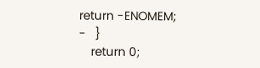return -ENOMEM;
-   }
    return 0;